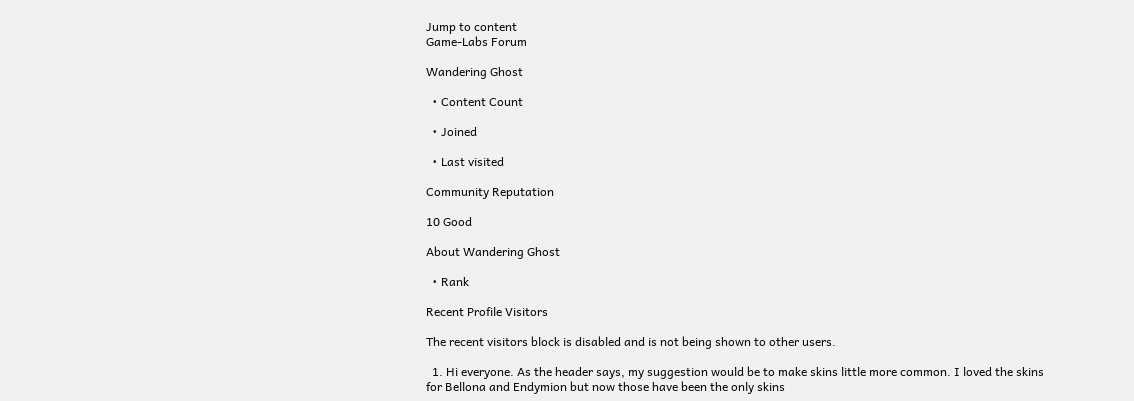Jump to content
Game-Labs Forum

Wandering Ghost

  • Content Count

  • Joined

  • Last visited

Community Reputation

10 Good

About Wandering Ghost

  • Rank

Recent Profile Visitors

The recent visitors block is disabled and is not being shown to other users.

  1. Hi everyone. As the header says, my suggestion would be to make skins little more common. I loved the skins for Bellona and Endymion but now those have been the only skins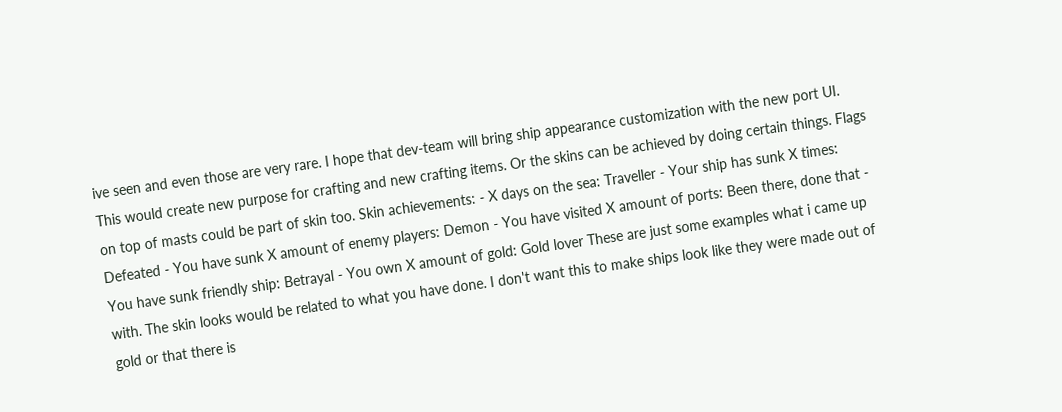ive seen and even those are very rare. I hope that dev-team will bring ship appearance customization with the new port UI. This would create new purpose for crafting and new crafting items. Or the skins can be achieved by doing certain things. Flags on top of masts could be part of skin too. Skin achievements: - X days on the sea: Traveller - Your ship has sunk X times: Defeated - You have sunk X amount of enemy players: Demon - You have visited X amount of ports: Been there, done that - You have sunk friendly ship: Betrayal - You own X amount of gold: Gold lover These are just some examples what i came up with. The skin looks would be related to what you have done. I don't want this to make ships look like they were made out of gold or that there is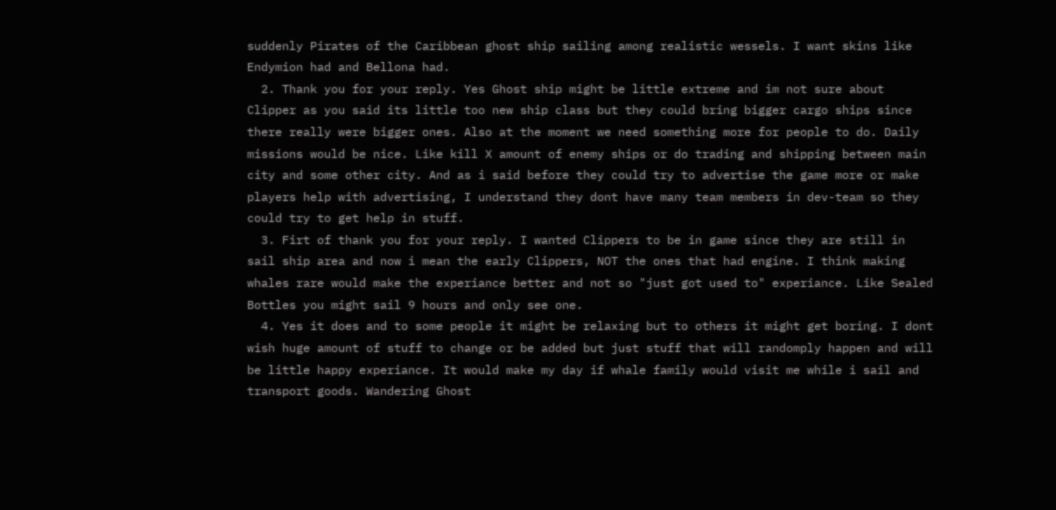suddenly Pirates of the Caribbean ghost ship sailing among realistic wessels. I want skins like Endymion had and Bellona had.
  2. Thank you for your reply. Yes Ghost ship might be little extreme and im not sure about Clipper as you said its little too new ship class but they could bring bigger cargo ships since there really were bigger ones. Also at the moment we need something more for people to do. Daily missions would be nice. Like kill X amount of enemy ships or do trading and shipping between main city and some other city. And as i said before they could try to advertise the game more or make players help with advertising, I understand they dont have many team members in dev-team so they could try to get help in stuff.
  3. Firt of thank you for your reply. I wanted Clippers to be in game since they are still in sail ship area and now i mean the early Clippers, NOT the ones that had engine. I think making whales rare would make the experiance better and not so "just got used to" experiance. Like Sealed Bottles you might sail 9 hours and only see one.
  4. Yes it does and to some people it might be relaxing but to others it might get boring. I dont wish huge amount of stuff to change or be added but just stuff that will randomply happen and will be little happy experiance. It would make my day if whale family would visit me while i sail and transport goods. Wandering Ghost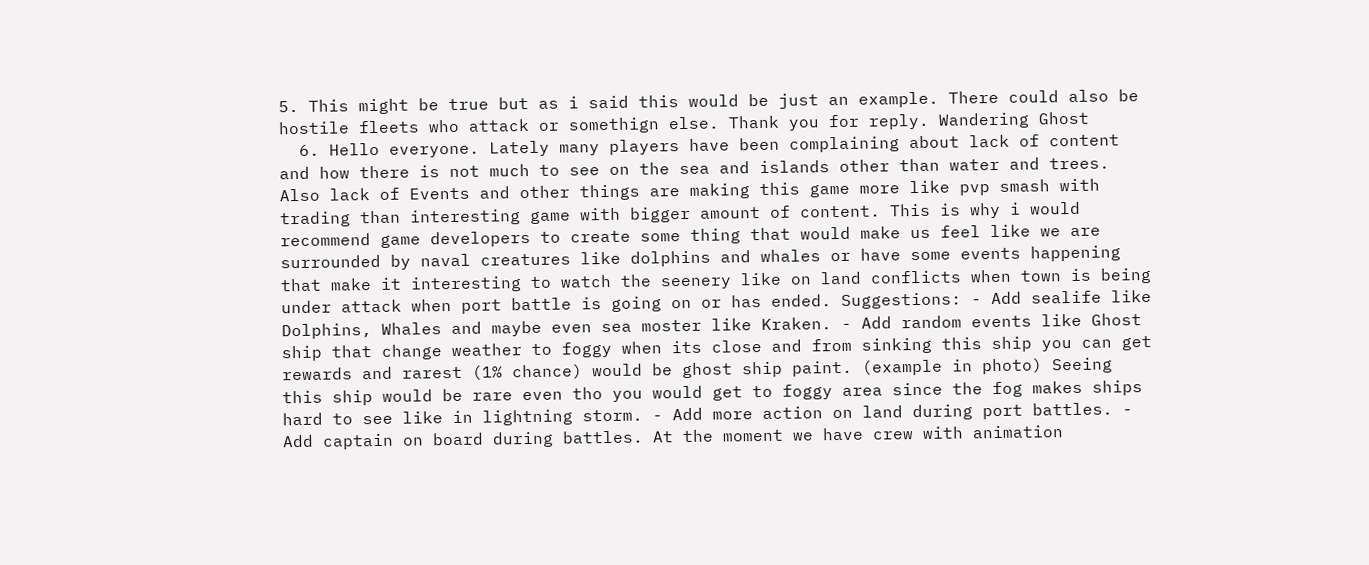5. This might be true but as i said this would be just an example. There could also be hostile fleets who attack or somethign else. Thank you for reply. Wandering Ghost
  6. Hello everyone. Lately many players have been complaining about lack of content and how there is not much to see on the sea and islands other than water and trees. Also lack of Events and other things are making this game more like pvp smash with trading than interesting game with bigger amount of content. This is why i would recommend game developers to create some thing that would make us feel like we are surrounded by naval creatures like dolphins and whales or have some events happening that make it interesting to watch the seenery like on land conflicts when town is being under attack when port battle is going on or has ended. Suggestions: - Add sealife like Dolphins, Whales and maybe even sea moster like Kraken. - Add random events like Ghost ship that change weather to foggy when its close and from sinking this ship you can get rewards and rarest (1% chance) would be ghost ship paint. (example in photo) Seeing this ship would be rare even tho you would get to foggy area since the fog makes ships hard to see like in lightning storm. - Add more action on land during port battles. - Add captain on board during battles. At the moment we have crew with animation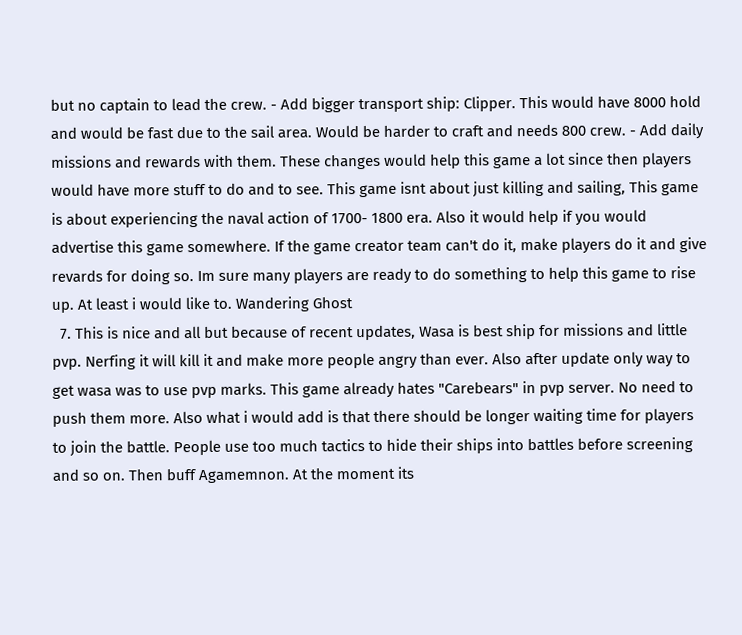but no captain to lead the crew. - Add bigger transport ship: Clipper. This would have 8000 hold and would be fast due to the sail area. Would be harder to craft and needs 800 crew. - Add daily missions and rewards with them. These changes would help this game a lot since then players would have more stuff to do and to see. This game isnt about just killing and sailing, This game is about experiencing the naval action of 1700- 1800 era. Also it would help if you would advertise this game somewhere. If the game creator team can't do it, make players do it and give revards for doing so. Im sure many players are ready to do something to help this game to rise up. At least i would like to. Wandering Ghost
  7. This is nice and all but because of recent updates, Wasa is best ship for missions and little pvp. Nerfing it will kill it and make more people angry than ever. Also after update only way to get wasa was to use pvp marks. This game already hates "Carebears" in pvp server. No need to push them more. Also what i would add is that there should be longer waiting time for players to join the battle. People use too much tactics to hide their ships into battles before screening and so on. Then buff Agamemnon. At the moment its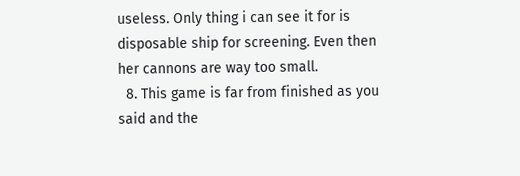useless. Only thing i can see it for is disposable ship for screening. Even then her cannons are way too small.
  8. This game is far from finished as you said and the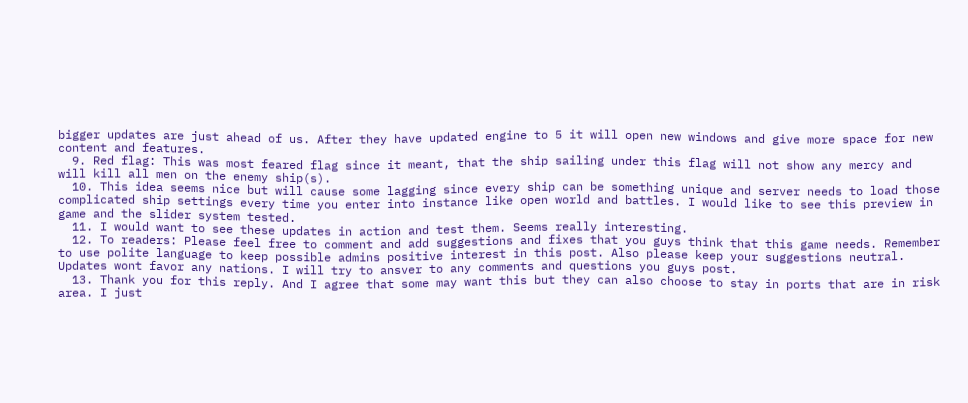bigger updates are just ahead of us. After they have updated engine to 5 it will open new windows and give more space for new content and features.
  9. Red flag: This was most feared flag since it meant, that the ship sailing under this flag will not show any mercy and will kill all men on the enemy ship(s).
  10. This idea seems nice but will cause some lagging since every ship can be something unique and server needs to load those complicated ship settings every time you enter into instance like open world and battles. I would like to see this preview in game and the slider system tested.
  11. I would want to see these updates in action and test them. Seems really interesting.
  12. To readers: Please feel free to comment and add suggestions and fixes that you guys think that this game needs. Remember to use polite language to keep possible admins positive interest in this post. Also please keep your suggestions neutral. Updates wont favor any nations. I will try to ansver to any comments and questions you guys post.
  13. Thank you for this reply. And I agree that some may want this but they can also choose to stay in ports that are in risk area. I just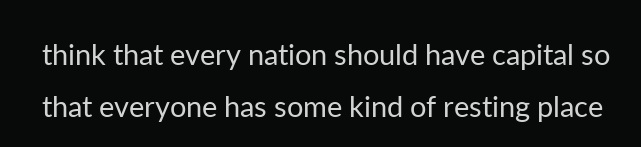think that every nation should have capital so that everyone has some kind of resting place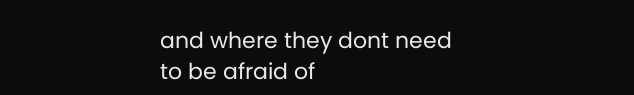and where they dont need to be afraid of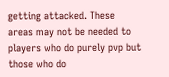getting attacked. These areas may not be needed to players who do purely pvp but those who do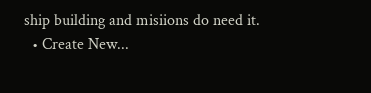ship building and misiions do need it.
  • Create New...